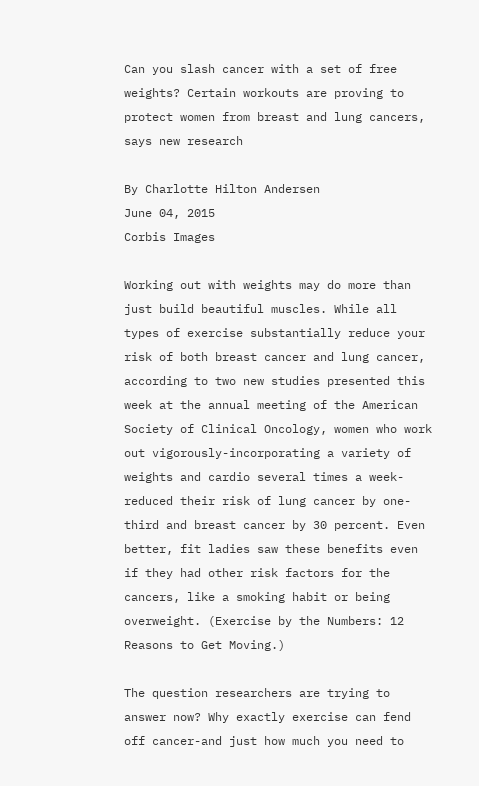Can you slash cancer with a set of free weights? Certain workouts are proving to protect women from breast and lung cancers, says new research

By Charlotte Hilton Andersen
June 04, 2015
Corbis Images

Working out with weights may do more than just build beautiful muscles. While all types of exercise substantially reduce your risk of both breast cancer and lung cancer, according to two new studies presented this week at the annual meeting of the American Society of Clinical Oncology, women who work out vigorously-incorporating a variety of weights and cardio several times a week-reduced their risk of lung cancer by one-third and breast cancer by 30 percent. Even better, fit ladies saw these benefits even if they had other risk factors for the cancers, like a smoking habit or being overweight. (Exercise by the Numbers: 12 Reasons to Get Moving.)

The question researchers are trying to answer now? Why exactly exercise can fend off cancer-and just how much you need to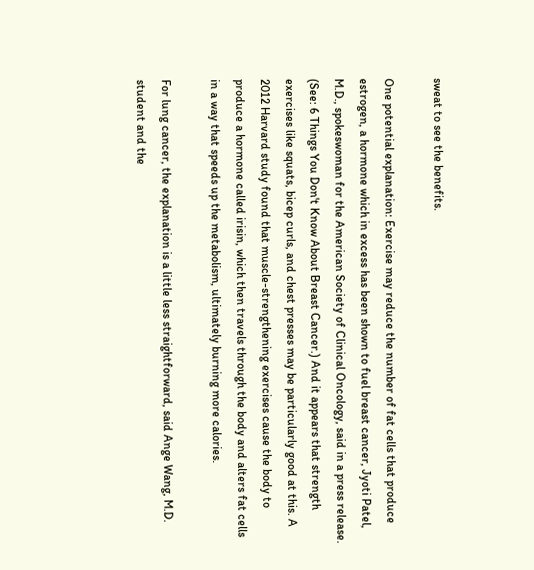sweat to see the benefits.

One potential explanation: Exercise may reduce the number of fat cells that produce estrogen, a hormone which in excess has been shown to fuel breast cancer, Jyoti Patel, M.D., spokeswoman for the American Society of Clinical Oncology, said in a press release. (See: 6 Things You Don't Know About Breast Cancer.) And it appears that strength exercises like squats, bicep curls, and chest presses may be particularly good at this. A 2012 Harvard study found that muscle-strengthening exercises cause the body to produce a hormone called irisin, which then travels through the body and alters fat cells in a way that speeds up the metabolism, ultimately burning more calories.

For lung cancer, the explanation is a little less straightforward, said Ange Wang, M.D. student and the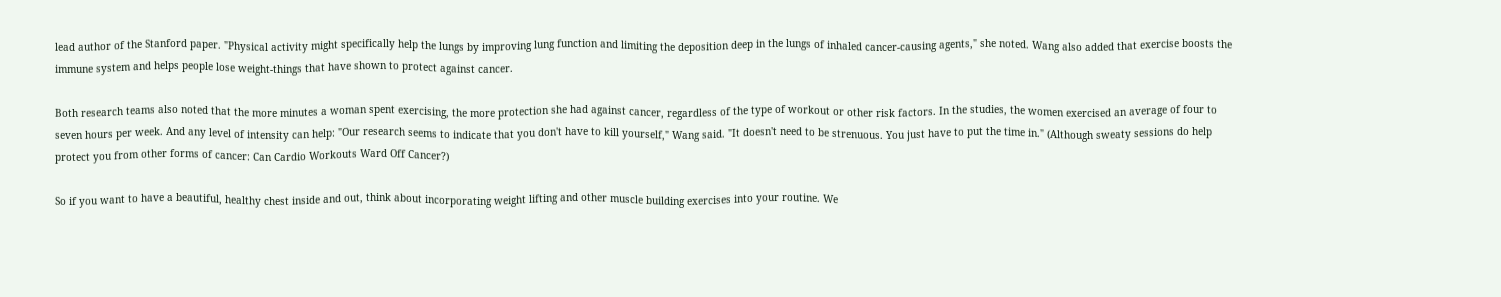lead author of the Stanford paper. "Physical activity might specifically help the lungs by improving lung function and limiting the deposition deep in the lungs of inhaled cancer-causing agents," she noted. Wang also added that exercise boosts the immune system and helps people lose weight-things that have shown to protect against cancer.

Both research teams also noted that the more minutes a woman spent exercising, the more protection she had against cancer, regardless of the type of workout or other risk factors. In the studies, the women exercised an average of four to seven hours per week. And any level of intensity can help: "Our research seems to indicate that you don't have to kill yourself," Wang said. "It doesn't need to be strenuous. You just have to put the time in." (Although sweaty sessions do help protect you from other forms of cancer: Can Cardio Workouts Ward Off Cancer?)

So if you want to have a beautiful, healthy chest inside and out, think about incorporating weight lifting and other muscle building exercises into your routine. We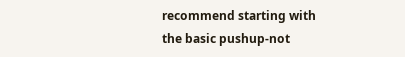recommend starting with the basic pushup-not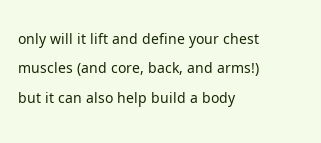only will it lift and define your chest muscles (and core, back, and arms!) but it can also help build a body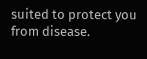suited to protect you from disease.